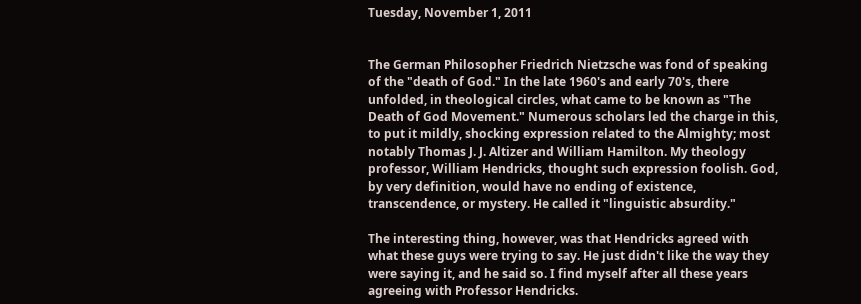Tuesday, November 1, 2011


The German Philosopher Friedrich Nietzsche was fond of speaking of the "death of God." In the late 1960's and early 70's, there unfolded, in theological circles, what came to be known as "The Death of God Movement." Numerous scholars led the charge in this, to put it mildly, shocking expression related to the Almighty; most notably Thomas J. J. Altizer and William Hamilton. My theology professor, William Hendricks, thought such expression foolish. God, by very definition, would have no ending of existence, transcendence, or mystery. He called it "linguistic absurdity."

The interesting thing, however, was that Hendricks agreed with what these guys were trying to say. He just didn't like the way they were saying it, and he said so. I find myself after all these years agreeing with Professor Hendricks.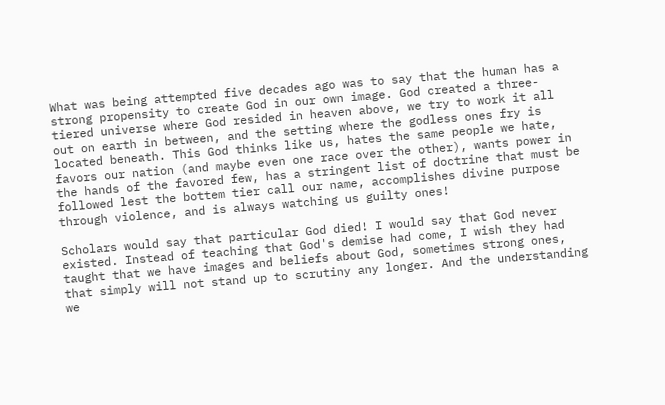What was being attempted five decades ago was to say that the human has a strong propensity to create God in our own image. God created a three-tiered universe where God resided in heaven above, we try to work it all out on earth in between, and the setting where the godless ones fry is located beneath. This God thinks like us, hates the same people we hate, favors our nation (and maybe even one race over the other), wants power in the hands of the favored few, has a stringent list of doctrine that must be followed lest the bottem tier call our name, accomplishes divine purpose through violence, and is always watching us guilty ones!

Scholars would say that particular God died! I would say that God never existed. Instead of teaching that God's demise had come, I wish they had taught that we have images and beliefs about God, sometimes strong ones, that simply will not stand up to scrutiny any longer. And the understanding we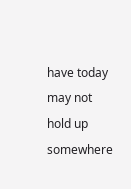have today may not hold up somewhere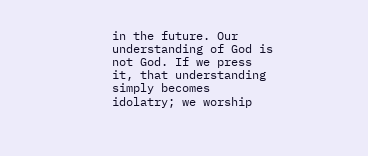in the future. Our understanding of God is not God. If we press it, that understanding simply becomes idolatry; we worship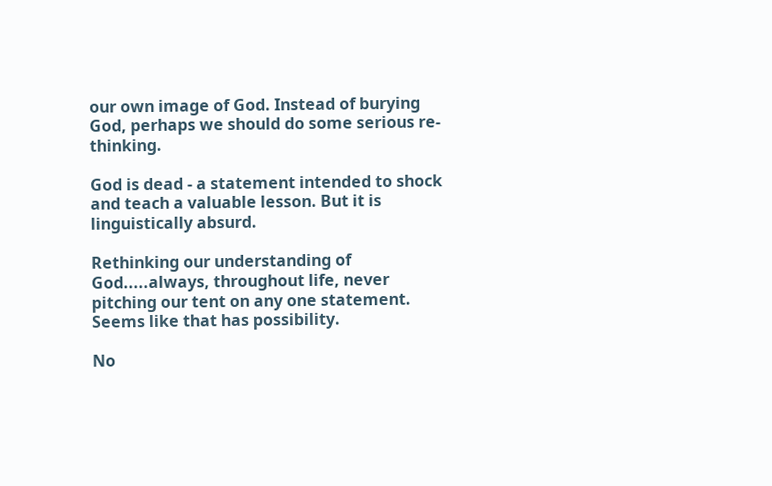our own image of God. Instead of burying God, perhaps we should do some serious re-thinking.

God is dead - a statement intended to shock and teach a valuable lesson. But it is linguistically absurd.

Rethinking our understanding of God.....always, throughout life, never pitching our tent on any one statement. Seems like that has possibility.

No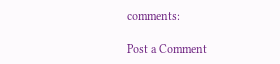comments:

Post a Comment